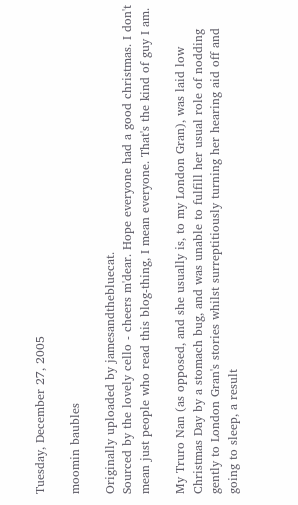Tuesday, December 27, 2005

moomin baubles

Originally uploaded by jamesandthebluecat.
Sourced by the lovely cello - cheers m'dear. Hope everyone had a good christmas. I don't mean just people who read this blog-thing, I mean everyone. That's the kind of guy I am.

My Truro Nan (as opposed, and she usually is, to my London Gran), was laid low Christmas Day by a stomach bug, and was unable to fulfill her usual role of nodding gently to London Gran's stories whilst surreptitiously turning her hearing aid off and going to sleep, a result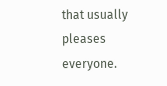that usually pleases everyone.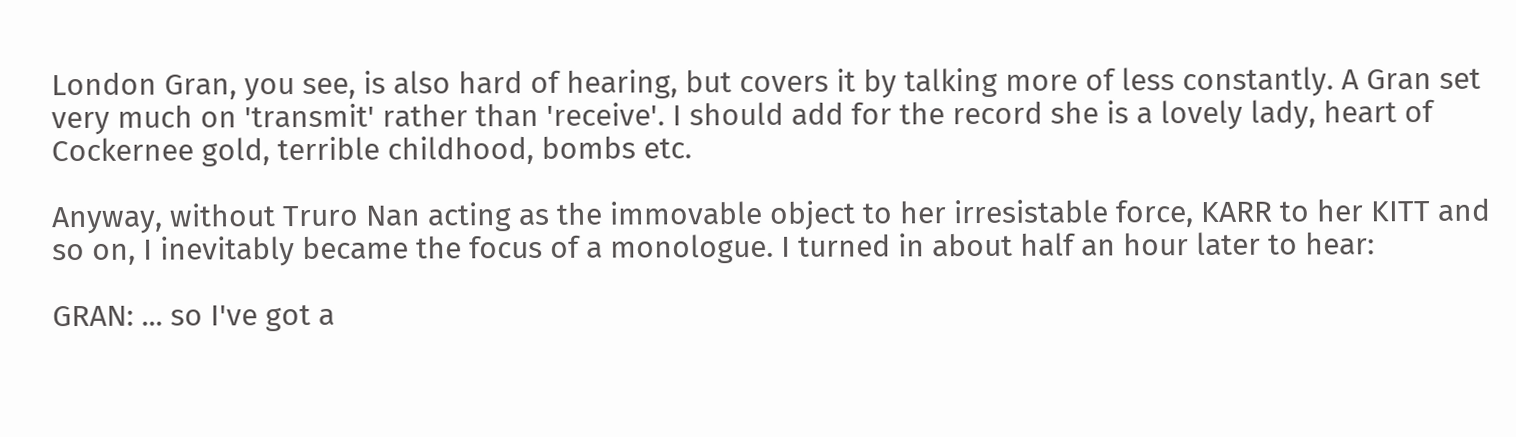London Gran, you see, is also hard of hearing, but covers it by talking more of less constantly. A Gran set very much on 'transmit' rather than 'receive'. I should add for the record she is a lovely lady, heart of Cockernee gold, terrible childhood, bombs etc.

Anyway, without Truro Nan acting as the immovable object to her irresistable force, KARR to her KITT and so on, I inevitably became the focus of a monologue. I turned in about half an hour later to hear:

GRAN: ... so I've got a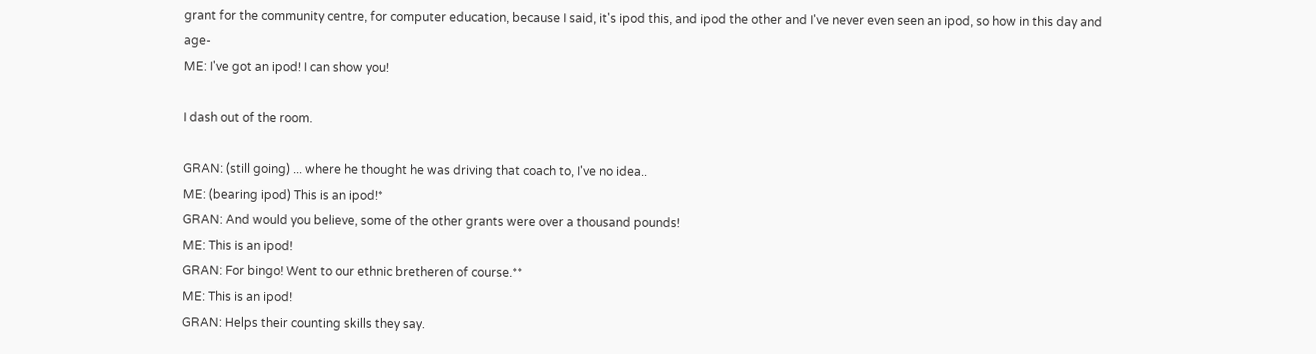grant for the community centre, for computer education, because I said, it's ipod this, and ipod the other and I've never even seen an ipod, so how in this day and age-
ME: I've got an ipod! I can show you!

I dash out of the room.

GRAN: (still going) ... where he thought he was driving that coach to, I've no idea..
ME: (bearing ipod) This is an ipod!*
GRAN: And would you believe, some of the other grants were over a thousand pounds!
ME: This is an ipod!
GRAN: For bingo! Went to our ethnic bretheren of course.**
ME: This is an ipod!
GRAN: Helps their counting skills they say.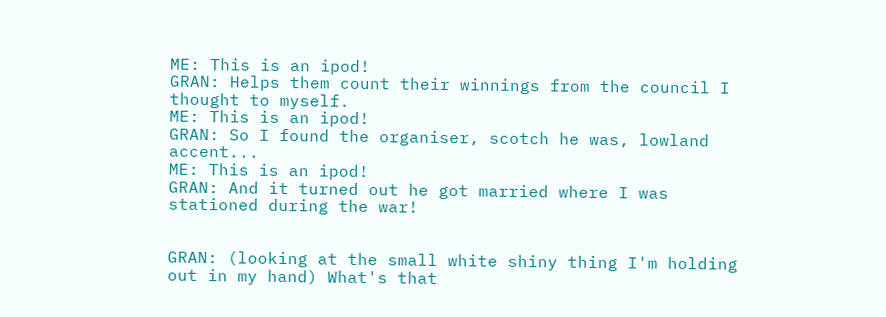ME: This is an ipod!
GRAN: Helps them count their winnings from the council I thought to myself.
ME: This is an ipod!
GRAN: So I found the organiser, scotch he was, lowland accent...
ME: This is an ipod!
GRAN: And it turned out he got married where I was stationed during the war!


GRAN: (looking at the small white shiny thing I'm holding out in my hand) What's that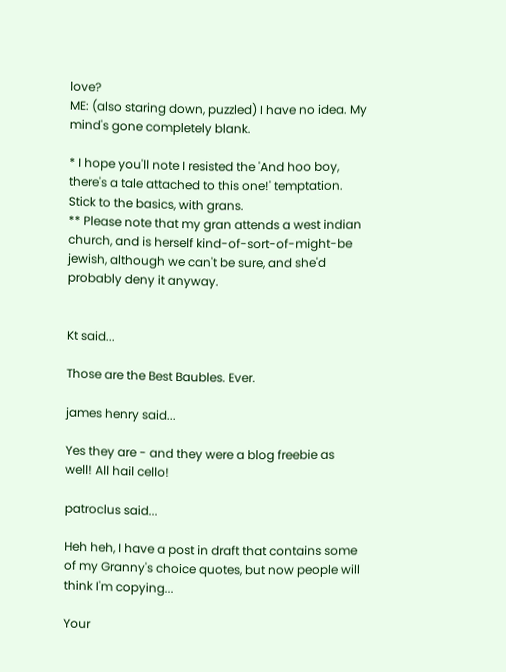love?
ME: (also staring down, puzzled) I have no idea. My mind's gone completely blank.

* I hope you'll note I resisted the 'And hoo boy, there's a tale attached to this one!' temptation. Stick to the basics, with grans.
** Please note that my gran attends a west indian church, and is herself kind-of-sort-of-might-be jewish, although we can't be sure, and she'd probably deny it anyway.


Kt said...

Those are the Best Baubles. Ever.

james henry said...

Yes they are - and they were a blog freebie as well! All hail cello!

patroclus said...

Heh heh, I have a post in draft that contains some of my Granny's choice quotes, but now people will think I'm copying...

Your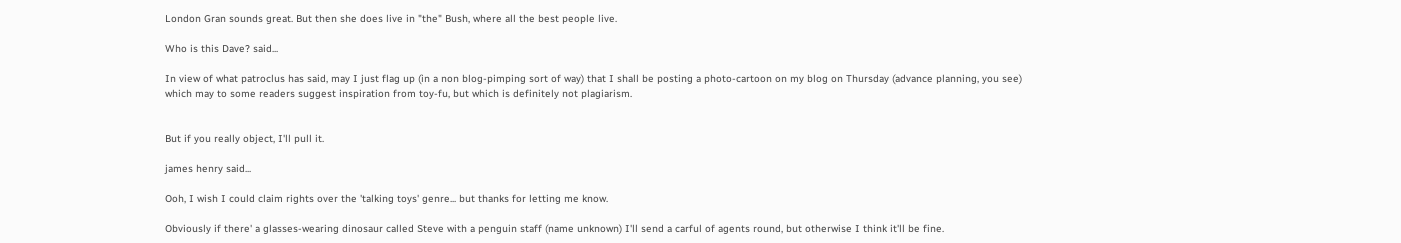London Gran sounds great. But then she does live in "the" Bush, where all the best people live.

Who is this Dave? said...

In view of what patroclus has said, may I just flag up (in a non blog-pimping sort of way) that I shall be posting a photo-cartoon on my blog on Thursday (advance planning, you see) which may to some readers suggest inspiration from toy-fu, but which is definitely not plagiarism.


But if you really object, I'll pull it.

james henry said...

Ooh, I wish I could claim rights over the 'talking toys' genre... but thanks for letting me know.

Obviously if there' a glasses-wearing dinosaur called Steve with a penguin staff (name unknown) I'll send a carful of agents round, but otherwise I think it'll be fine.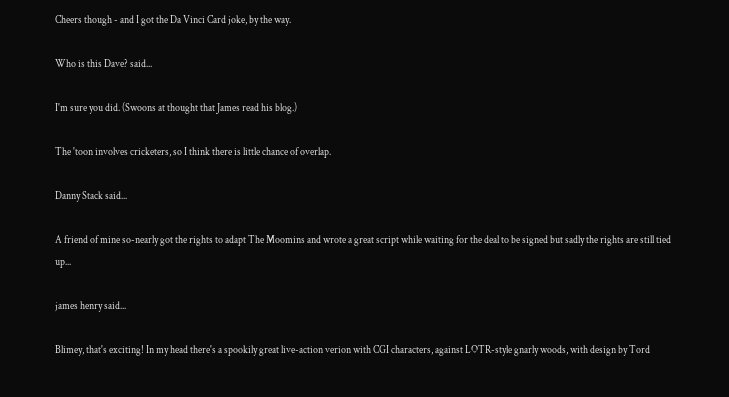Cheers though - and I got the Da Vinci Card joke, by the way.

Who is this Dave? said...

I'm sure you did. (Swoons at thought that James read his blog.)

The 'toon involves cricketers, so I think there is little chance of overlap.

Danny Stack said...

A friend of mine so-nearly got the rights to adapt The Moomins and wrote a great script while waiting for the deal to be signed but sadly the rights are still tied up...

james henry said...

Blimey, that's exciting! In my head there's a spookily great live-action verion with CGI characters, against LOTR-style gnarly woods, with design by Tord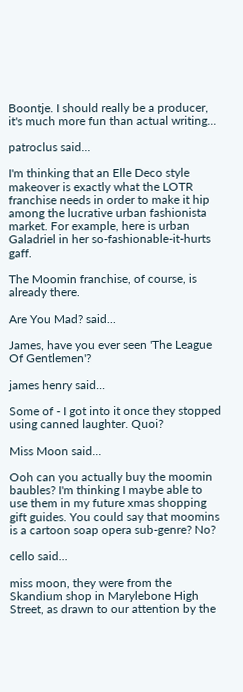Boontje. I should really be a producer, it's much more fun than actual writing...

patroclus said...

I'm thinking that an Elle Deco style makeover is exactly what the LOTR franchise needs in order to make it hip among the lucrative urban fashionista market. For example, here is urban Galadriel in her so-fashionable-it-hurts gaff.

The Moomin franchise, of course, is already there.

Are You Mad? said...

James, have you ever seen 'The League Of Gentlemen'?

james henry said...

Some of - I got into it once they stopped using canned laughter. Quoi?

Miss Moon said...

Ooh can you actually buy the moomin baubles? I'm thinking I maybe able to use them in my future xmas shopping gift guides. You could say that moomins is a cartoon soap opera sub-genre? No?

cello said...

miss moon, they were from the Skandium shop in Marylebone High Street, as drawn to our attention by the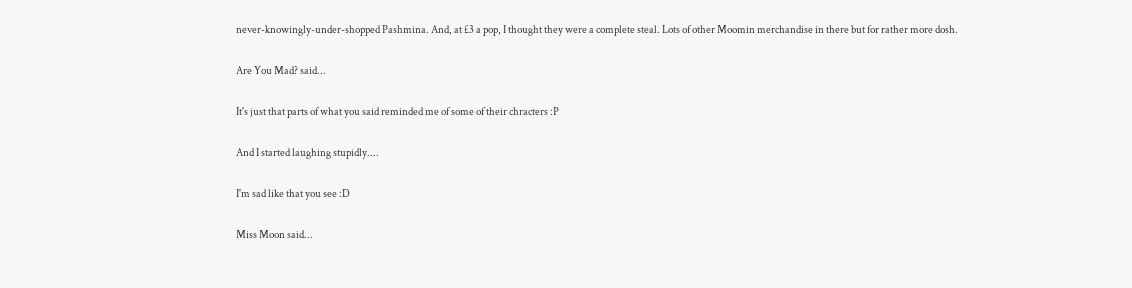never-knowingly-under-shopped Pashmina. And, at £3 a pop, I thought they were a complete steal. Lots of other Moomin merchandise in there but for rather more dosh.

Are You Mad? said...

It's just that parts of what you said reminded me of some of their chracters :P

And I started laughing stupidly....

I'm sad like that you see :D

Miss Moon said...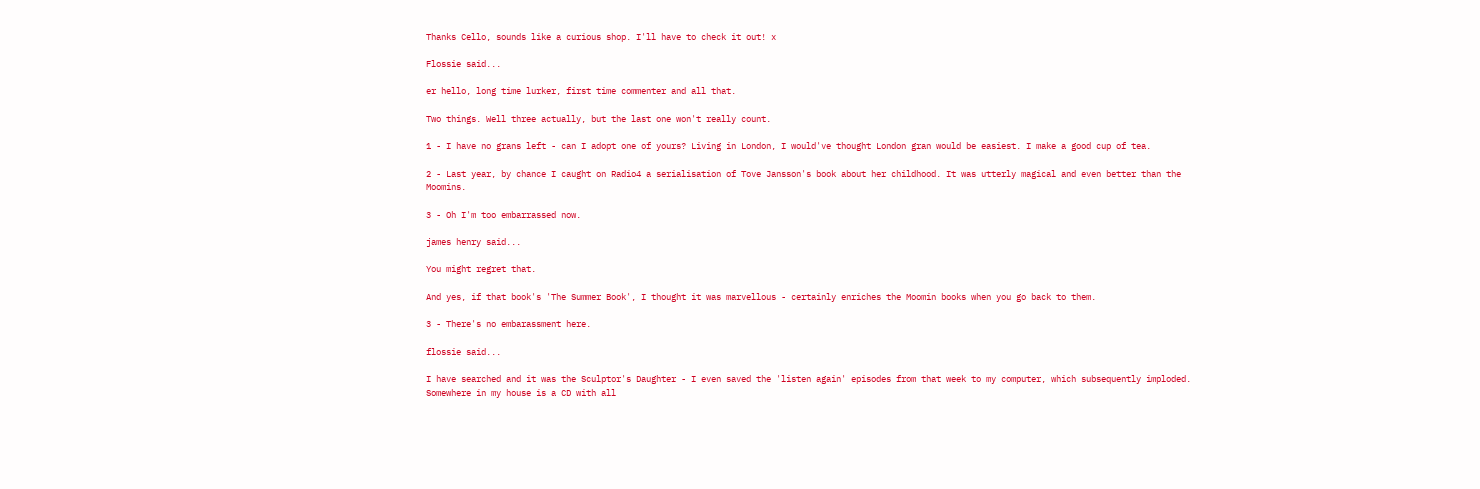Thanks Cello, sounds like a curious shop. I'll have to check it out! x

Flossie said...

er hello, long time lurker, first time commenter and all that.

Two things. Well three actually, but the last one won't really count.

1 - I have no grans left - can I adopt one of yours? Living in London, I would've thought London gran would be easiest. I make a good cup of tea.

2 - Last year, by chance I caught on Radio4 a serialisation of Tove Jansson's book about her childhood. It was utterly magical and even better than the Moomins.

3 - Oh I'm too embarrassed now.

james henry said...

You might regret that.

And yes, if that book's 'The Summer Book', I thought it was marvellous - certainly enriches the Moomin books when you go back to them.

3 - There's no embarassment here.

flossie said...

I have searched and it was the Sculptor's Daughter - I even saved the 'listen again' episodes from that week to my computer, which subsequently imploded. Somewhere in my house is a CD with all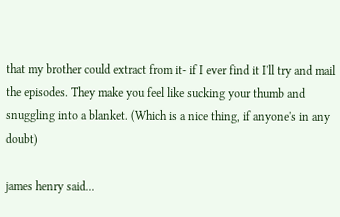that my brother could extract from it- if I ever find it I'll try and mail the episodes. They make you feel like sucking your thumb and snuggling into a blanket. (Which is a nice thing, if anyone's in any doubt)

james henry said...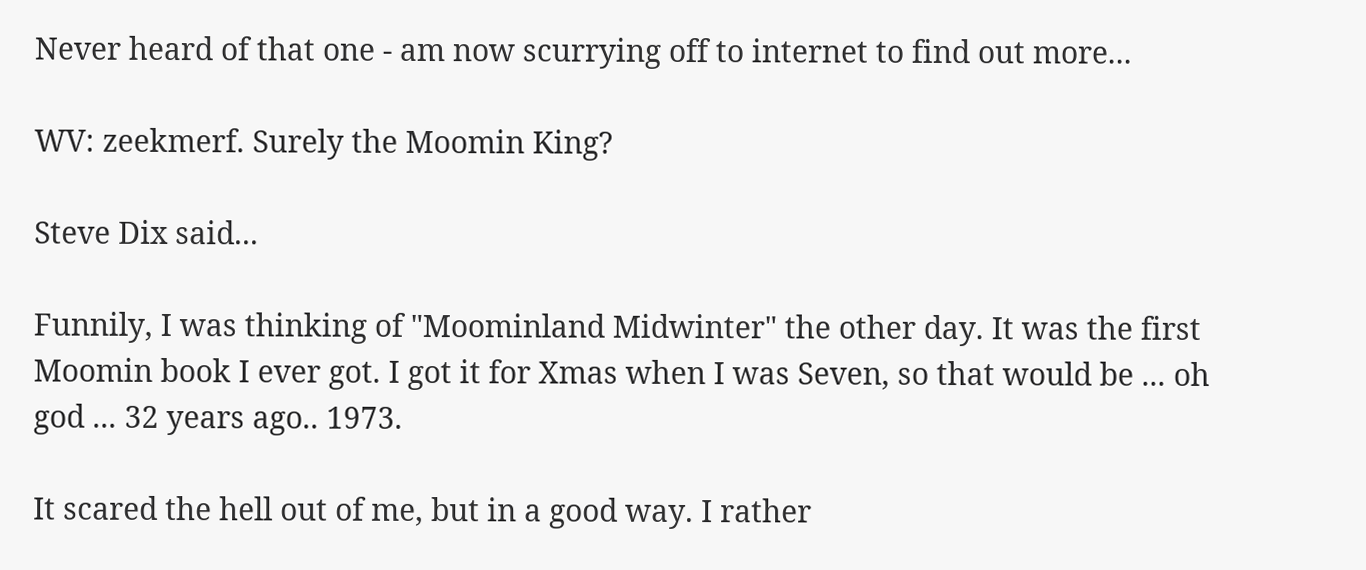Never heard of that one - am now scurrying off to internet to find out more...

WV: zeekmerf. Surely the Moomin King?

Steve Dix said...

Funnily, I was thinking of "Moominland Midwinter" the other day. It was the first Moomin book I ever got. I got it for Xmas when I was Seven, so that would be ... oh god ... 32 years ago.. 1973.

It scared the hell out of me, but in a good way. I rather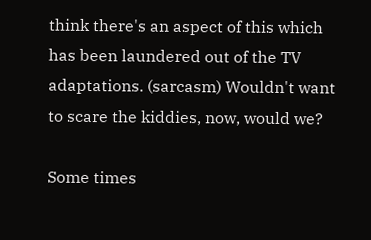think there's an aspect of this which has been laundered out of the TV adaptations. (sarcasm) Wouldn't want to scare the kiddies, now, would we?

Some times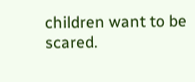children want to be scared.